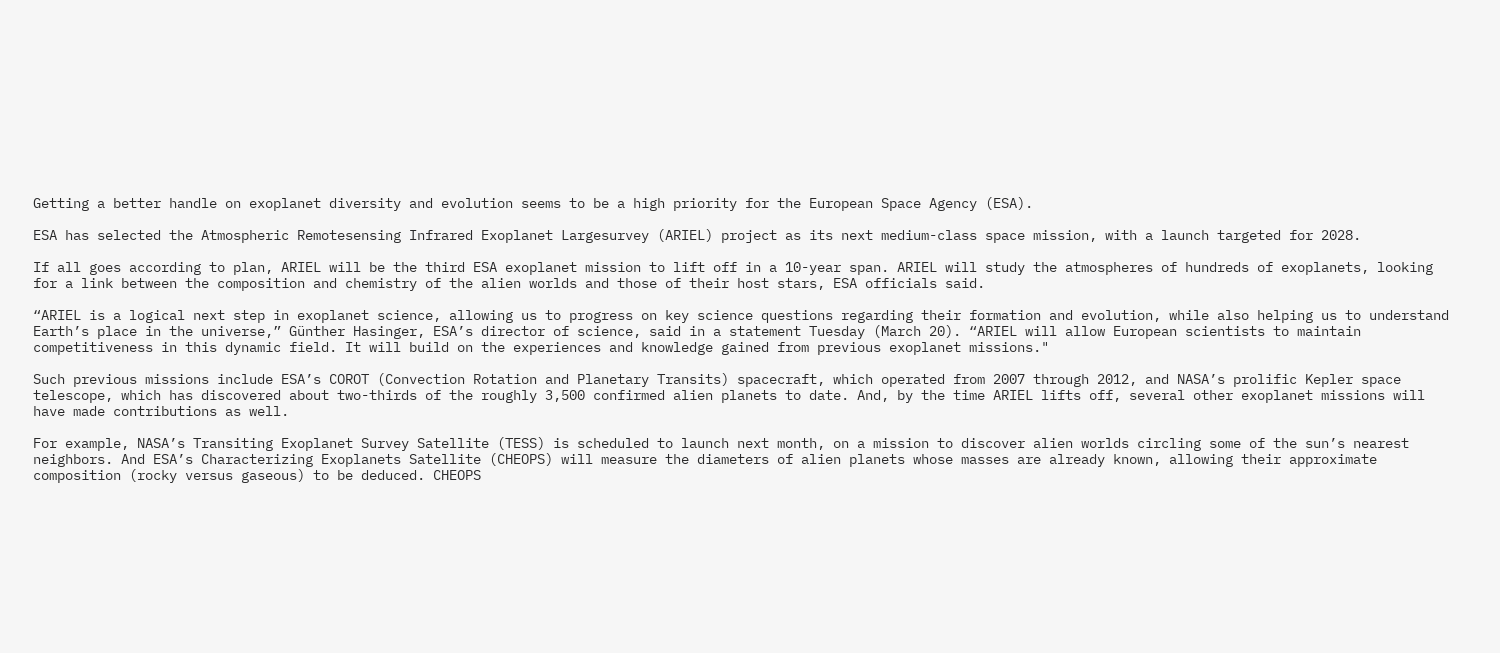Getting a better handle on exoplanet diversity and evolution seems to be a high priority for the European Space Agency (ESA).

ESA has selected the Atmospheric Remotesensing Infrared Exoplanet Largesurvey (ARIEL) project as its next medium-class space mission, with a launch targeted for 2028.

If all goes according to plan, ARIEL will be the third ESA exoplanet mission to lift off in a 10-year span. ARIEL will study the atmospheres of hundreds of exoplanets, looking for a link between the composition and chemistry of the alien worlds and those of their host stars, ESA officials said.

“ARIEL is a logical next step in exoplanet science, allowing us to progress on key science questions regarding their formation and evolution, while also helping us to understand Earth’s place in the universe,” Günther Hasinger, ESA’s director of science, said in a statement Tuesday (March 20). “ARIEL will allow European scientists to maintain competitiveness in this dynamic field. It will build on the experiences and knowledge gained from previous exoplanet missions."

Such previous missions include ESA’s COROT (Convection Rotation and Planetary Transits) spacecraft, which operated from 2007 through 2012, and NASA’s prolific Kepler space telescope, which has discovered about two-thirds of the roughly 3,500 confirmed alien planets to date. And, by the time ARIEL lifts off, several other exoplanet missions will have made contributions as well.

For example, NASA’s Transiting Exoplanet Survey Satellite (TESS) is scheduled to launch next month, on a mission to discover alien worlds circling some of the sun’s nearest neighbors. And ESA’s Characterizing Exoplanets Satellite (CHEOPS) will measure the diameters of alien planets whose masses are already known, allowing their approximate composition (rocky versus gaseous) to be deduced. CHEOPS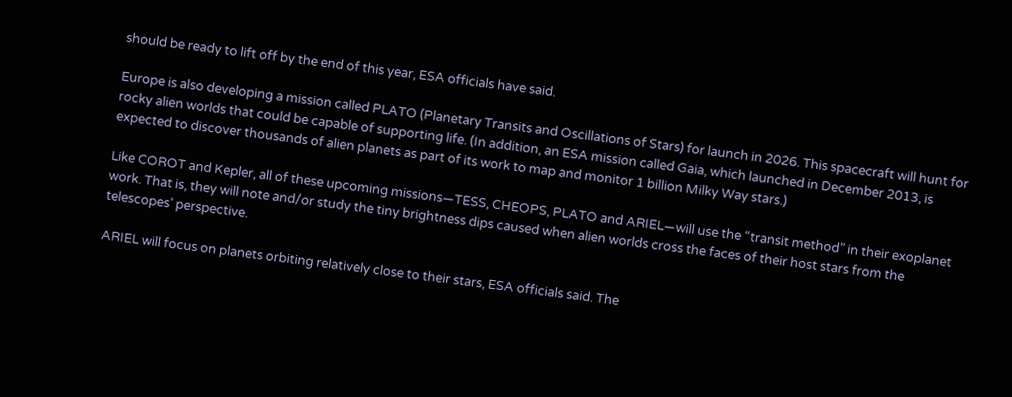should be ready to lift off by the end of this year, ESA officials have said.

Europe is also developing a mission called PLATO (Planetary Transits and Oscillations of Stars) for launch in 2026. This spacecraft will hunt for rocky alien worlds that could be capable of supporting life. (In addition, an ESA mission called Gaia, which launched in December 2013, is expected to discover thousands of alien planets as part of its work to map and monitor 1 billion Milky Way stars.)

Like COROT and Kepler, all of these upcoming missions—TESS, CHEOPS, PLATO and ARIEL—will use the “transit method” in their exoplanet work. That is, they will note and/or study the tiny brightness dips caused when alien worlds cross the faces of their host stars from the telescopes’ perspective.

ARIEL will focus on planets orbiting relatively close to their stars, ESA officials said. The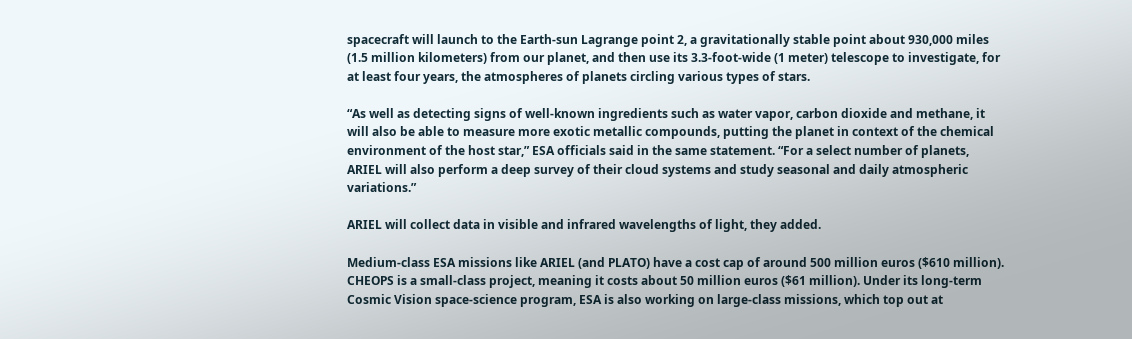spacecraft will launch to the Earth-sun Lagrange point 2, a gravitationally stable point about 930,000 miles (1.5 million kilometers) from our planet, and then use its 3.3-foot-wide (1 meter) telescope to investigate, for at least four years, the atmospheres of planets circling various types of stars.

“As well as detecting signs of well-known ingredients such as water vapor, carbon dioxide and methane, it will also be able to measure more exotic metallic compounds, putting the planet in context of the chemical environment of the host star,” ESA officials said in the same statement. “For a select number of planets, ARIEL will also perform a deep survey of their cloud systems and study seasonal and daily atmospheric variations.”

ARIEL will collect data in visible and infrared wavelengths of light, they added.

Medium-class ESA missions like ARIEL (and PLATO) have a cost cap of around 500 million euros ($610 million). CHEOPS is a small-class project, meaning it costs about 50 million euros ($61 million). Under its long-term Cosmic Vision space-science program, ESA is also working on large-class missions, which top out at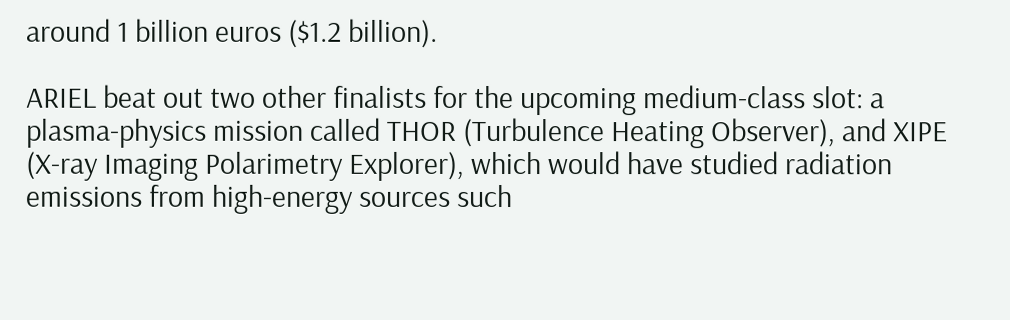around 1 billion euros ($1.2 billion).

ARIEL beat out two other finalists for the upcoming medium-class slot: a plasma-physics mission called THOR (Turbulence Heating Observer), and XIPE (X-ray Imaging Polarimetry Explorer), which would have studied radiation emissions from high-energy sources such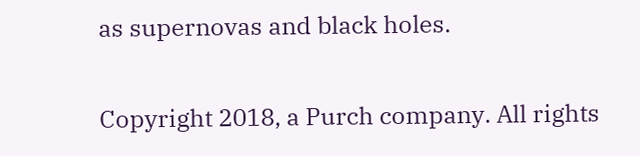as supernovas and black holes.

Copyright 2018, a Purch company. All rights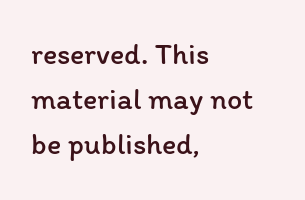reserved. This material may not be published,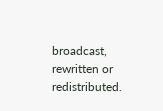broadcast, rewritten or redistributed.